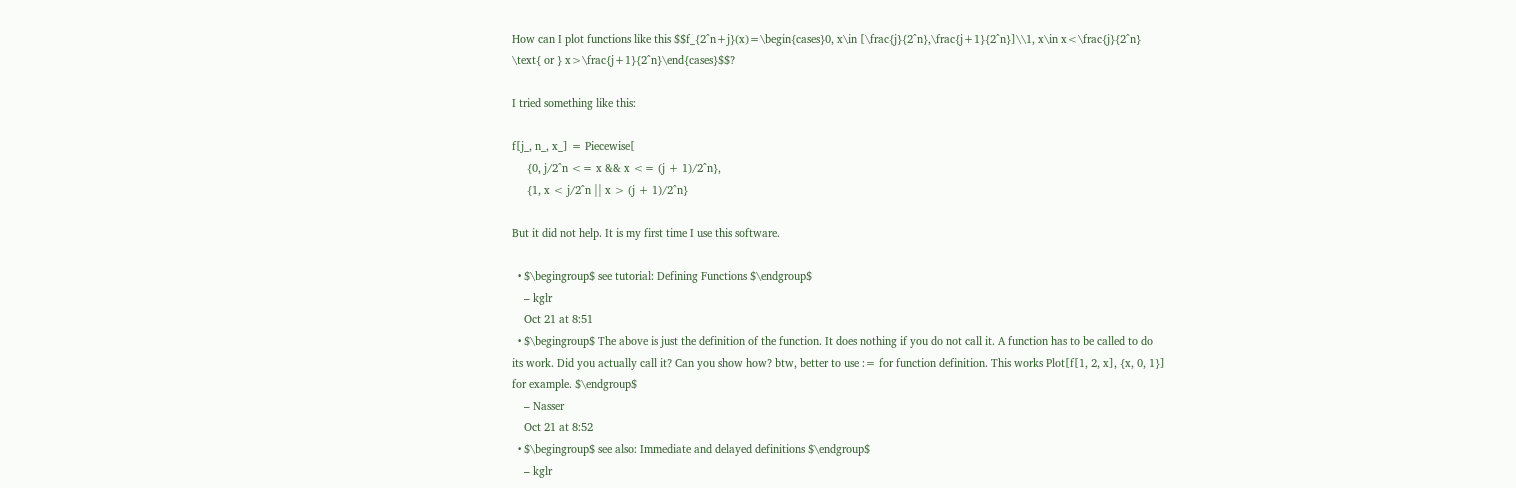How can I plot functions like this $$f_{2^n+j}(x)=\begin{cases}0, x\in [\frac{j}{2^n},\frac{j+1}{2^n}]\\1, x\in x<\frac{j}{2^n} \text{ or } x>\frac{j+1}{2^n}\end{cases}$$?

I tried something like this:

f[j_, n_, x_] = Piecewise[
     {0, j/2^n <= x && x <= (j + 1)/2^n},
     {1, x < j/2^n || x > (j + 1)/2^n}

But it did not help. It is my first time I use this software.

  • $\begingroup$ see tutorial: Defining Functions $\endgroup$
    – kglr
    Oct 21 at 8:51
  • $\begingroup$ The above is just the definition of the function. It does nothing if you do not call it. A function has to be called to do its work. Did you actually call it? Can you show how? btw, better to use := for function definition. This works Plot[f[1, 2, x], {x, 0, 1}] for example. $\endgroup$
    – Nasser
    Oct 21 at 8:52
  • $\begingroup$ see also: Immediate and delayed definitions $\endgroup$
    – kglr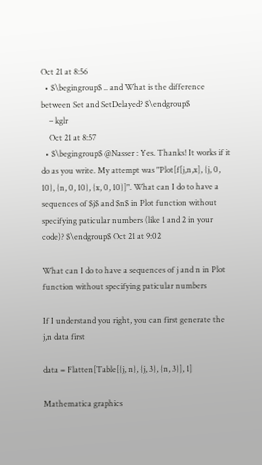Oct 21 at 8:56
  • $\begingroup$ .. and What is the difference between Set and SetDelayed? $\endgroup$
    – kglr
    Oct 21 at 8:57
  • $\begingroup$ @Nasser : Yes. Thanks! It works if it do as you write. My attempt was "Plot[f[j,n,x], {j, 0, 10}, {n, 0, 10}, {x, 0, 10}]". What can I do to have a sequences of $j$ and $n$ in Plot function without specifying paticular numbers (like 1 and 2 in your code)? $\endgroup$ Oct 21 at 9:02

What can I do to have a sequences of j and n in Plot function without specifying paticular numbers

If I understand you right, you can first generate the j,n data first

data = Flatten[Table[{j, n}, {j, 3}, {n, 3}], 1]

Mathematica graphics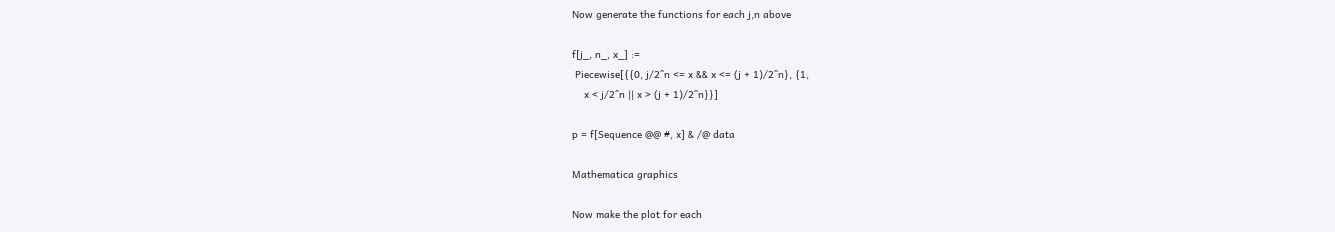Now generate the functions for each j,n above

f[j_, n_, x_] :=
 Piecewise[{{0, j/2^n <= x && x <= (j + 1)/2^n}, {1,
    x < j/2^n || x > (j + 1)/2^n}}]

p = f[Sequence @@ #, x] & /@ data

Mathematica graphics

Now make the plot for each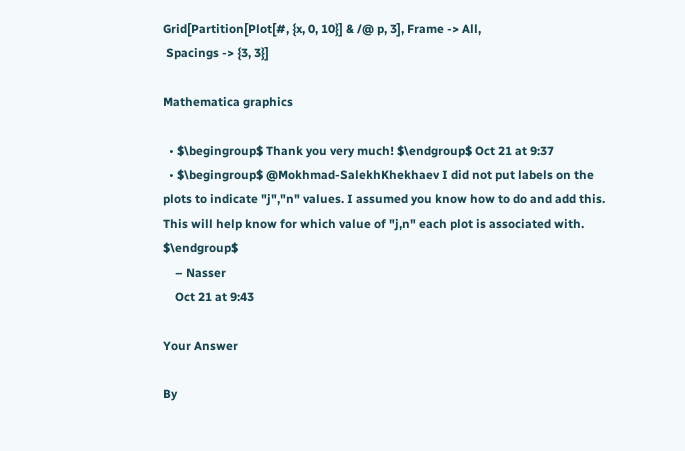Grid[Partition[Plot[#, {x, 0, 10}] & /@ p, 3], Frame -> All,
 Spacings -> {3, 3}]

Mathematica graphics

  • $\begingroup$ Thank you very much! $\endgroup$ Oct 21 at 9:37
  • $\begingroup$ @Mokhmad-SalekhKhekhaev I did not put labels on the plots to indicate "j","n" values. I assumed you know how to do and add this. This will help know for which value of "j,n" each plot is associated with. $\endgroup$
    – Nasser
    Oct 21 at 9:43

Your Answer

By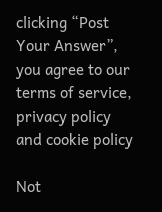clicking “Post Your Answer”, you agree to our terms of service, privacy policy and cookie policy

Not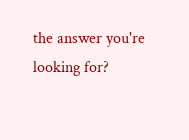the answer you're looking for?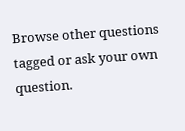Browse other questions tagged or ask your own question.